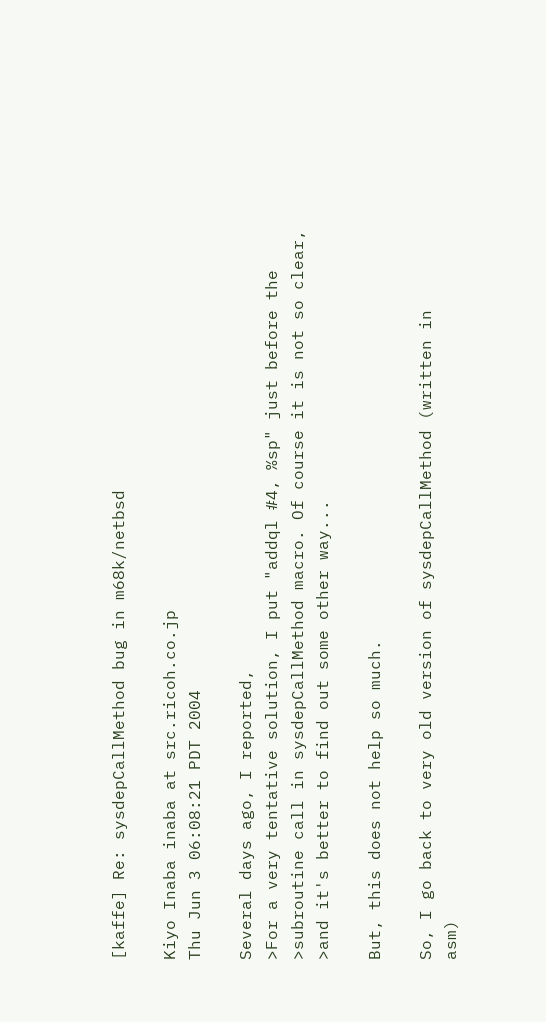[kaffe] Re: sysdepCallMethod bug in m68k/netbsd

Kiyo Inaba inaba at src.ricoh.co.jp
Thu Jun 3 06:08:21 PDT 2004

Several days ago, I reported,
>For a very tentative solution, I put "addql #4, %sp" just before the
>subroutine call in sysdepCallMethod macro. Of course it is not so clear,
>and it's better to find out some other way...

But, this does not help so much.

So, I go back to very old version of sysdepCallMethod (written in
asm)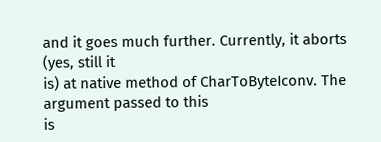and it goes much further. Currently, it aborts (yes, still it
is) at native method of CharToByteIconv. The argument passed to this
is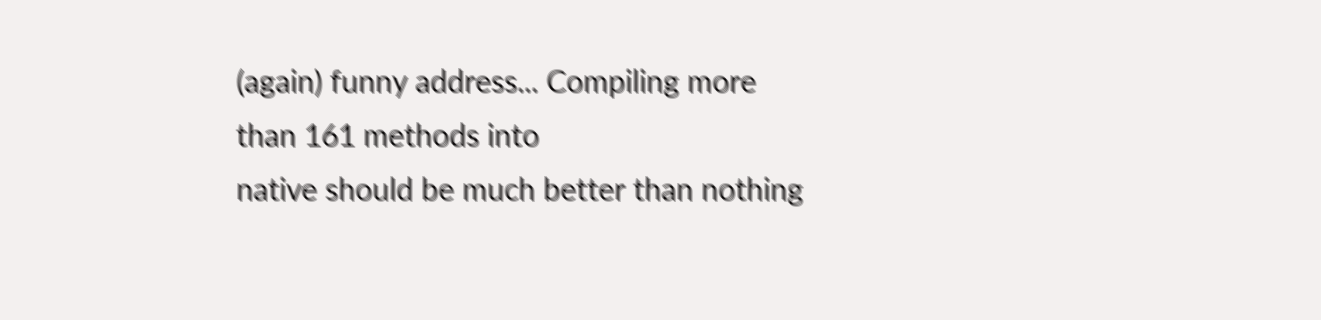(again) funny address... Compiling more than 161 methods into
native should be much better than nothing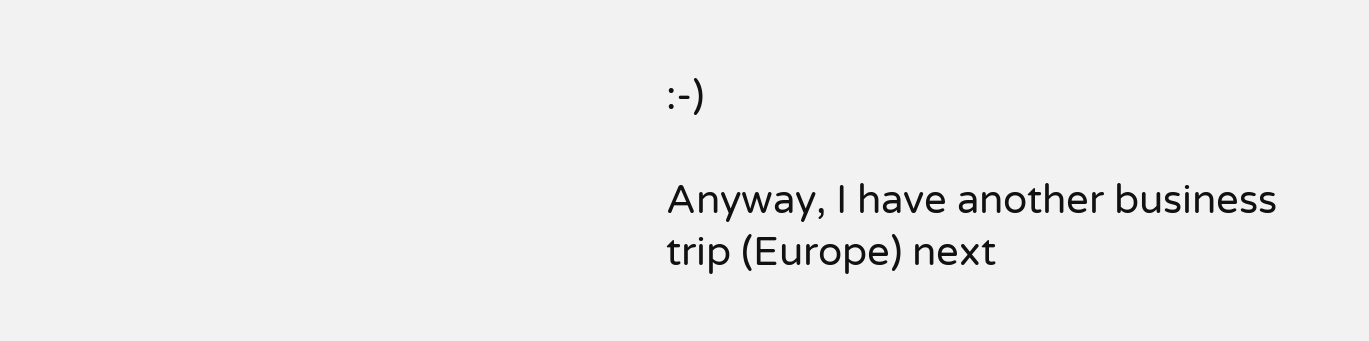:-)

Anyway, I have another business trip (Europe) next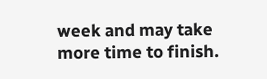week and may take
more time to finish.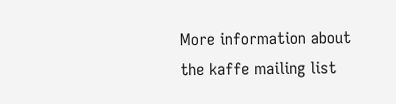More information about the kaffe mailing list